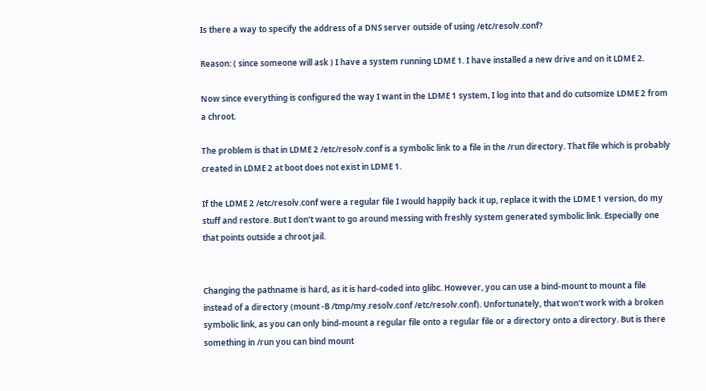Is there a way to specify the address of a DNS server outside of using /etc/resolv.conf?

Reason: ( since someone will ask ) I have a system running LDME 1. I have installed a new drive and on it LDME 2.

Now since everything is configured the way I want in the LDME 1 system, I log into that and do cutsomize LDME 2 from a chroot.

The problem is that in LDME 2 /etc/resolv.conf is a symbolic link to a file in the /run directory. That file which is probably created in LDME 2 at boot does not exist in LDME 1.

If the LDME 2 /etc/resolv.conf were a regular file I would happily back it up, replace it with the LDME 1 version, do my stuff and restore. But I don't want to go around messing with freshly system generated symbolic link. Especially one that points outside a chroot jail.


Changing the pathname is hard, as it is hard-coded into glibc. However, you can use a bind-mount to mount a file instead of a directory (mount -B /tmp/my.resolv.conf /etc/resolv.conf). Unfortunately, that won't work with a broken symbolic link, as you can only bind-mount a regular file onto a regular file or a directory onto a directory. But is there something in /run you can bind mount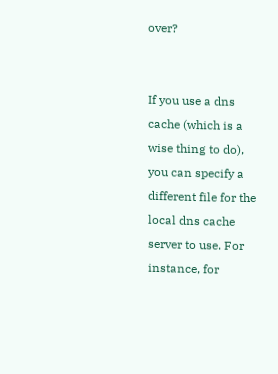over?


If you use a dns cache (which is a wise thing to do), you can specify a different file for the local dns cache server to use. For instance, for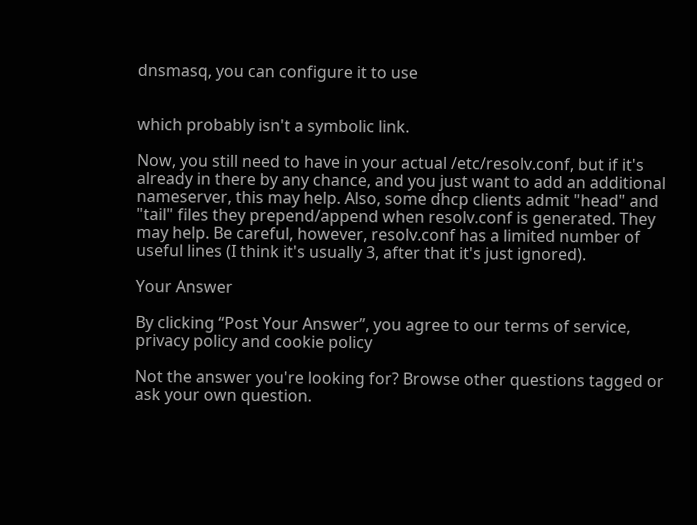dnsmasq, you can configure it to use


which probably isn't a symbolic link.

Now, you still need to have in your actual /etc/resolv.conf, but if it's already in there by any chance, and you just want to add an additional nameserver, this may help. Also, some dhcp clients admit "head" and "tail" files they prepend/append when resolv.conf is generated. They may help. Be careful, however, resolv.conf has a limited number of useful lines (I think it's usually 3, after that it's just ignored).

Your Answer

By clicking “Post Your Answer”, you agree to our terms of service, privacy policy and cookie policy

Not the answer you're looking for? Browse other questions tagged or ask your own question.